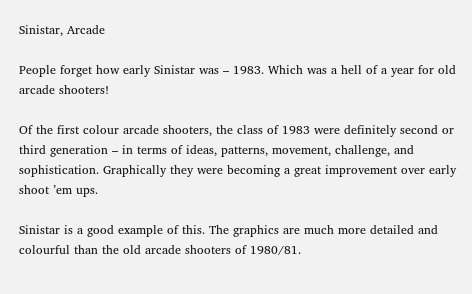Sinistar, Arcade

People forget how early Sinistar was – 1983. Which was a hell of a year for old arcade shooters!

Of the first colour arcade shooters, the class of 1983 were definitely second or third generation – in terms of ideas, patterns, movement, challenge, and sophistication. Graphically they were becoming a great improvement over early shoot ’em ups.

Sinistar is a good example of this. The graphics are much more detailed and colourful than the old arcade shooters of 1980/81.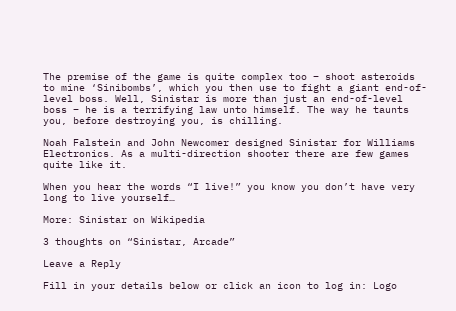The premise of the game is quite complex too – shoot asteroids to mine ‘Sinibombs’, which you then use to fight a giant end-of-level boss. Well, Sinistar is more than just an end-of-level boss – he is a terrifying law unto himself. The way he taunts you, before destroying you, is chilling.

Noah Falstein and John Newcomer designed Sinistar for Williams Electronics. As a multi-direction shooter there are few games quite like it.

When you hear the words “I live!” you know you don’t have very long to live yourself…

More: Sinistar on Wikipedia

3 thoughts on “Sinistar, Arcade”

Leave a Reply

Fill in your details below or click an icon to log in: Logo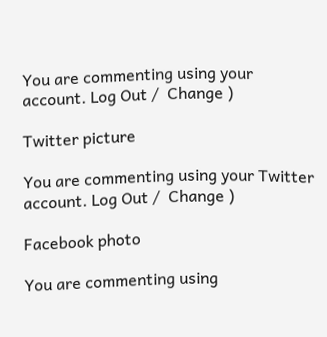You are commenting using your account. Log Out /  Change )

Twitter picture

You are commenting using your Twitter account. Log Out /  Change )

Facebook photo

You are commenting using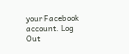your Facebook account. Log Out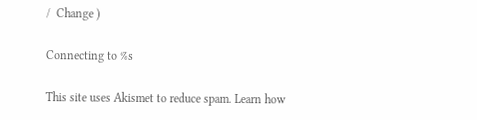/  Change )

Connecting to %s

This site uses Akismet to reduce spam. Learn how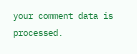your comment data is processed.